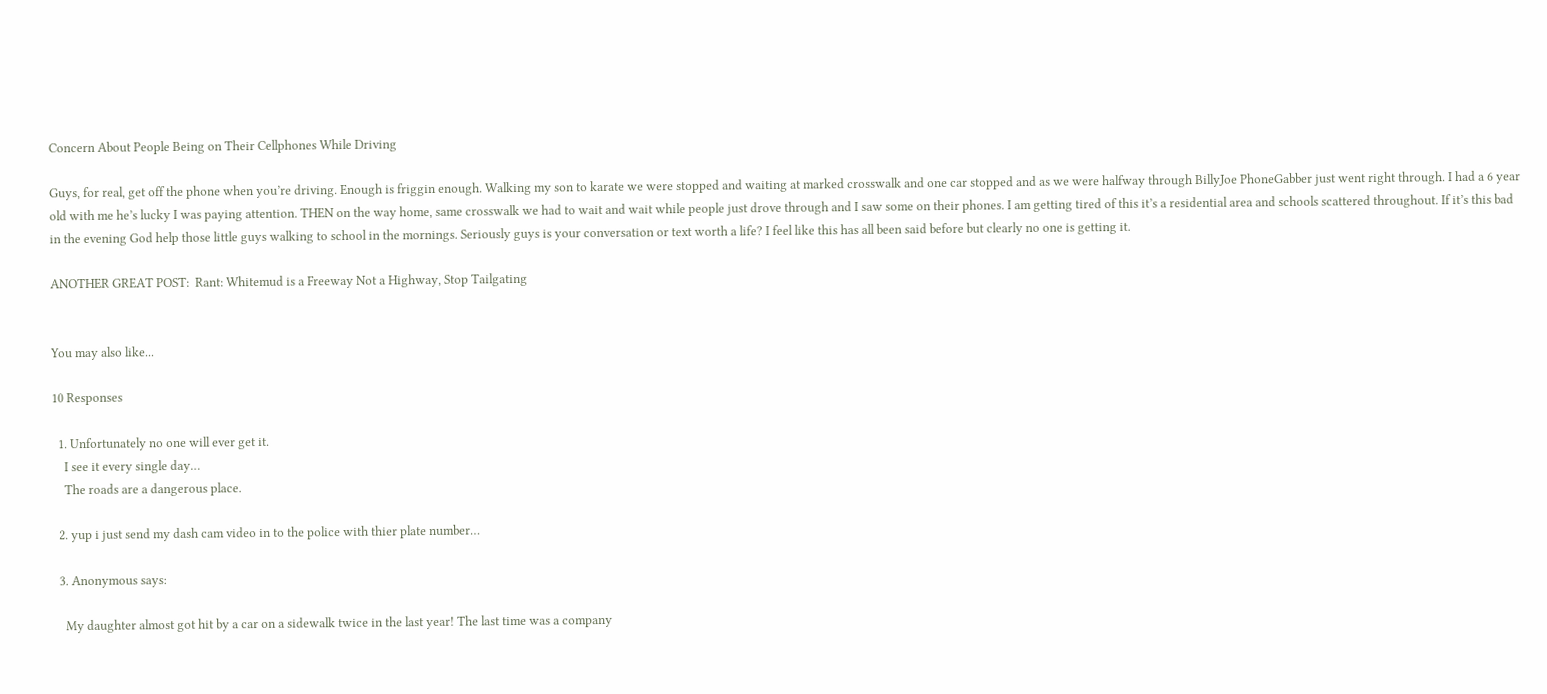Concern About People Being on Their Cellphones While Driving

Guys, for real, get off the phone when you’re driving. Enough is friggin enough. Walking my son to karate we were stopped and waiting at marked crosswalk and one car stopped and as we were halfway through BillyJoe PhoneGabber just went right through. I had a 6 year old with me he’s lucky I was paying attention. THEN on the way home, same crosswalk we had to wait and wait while people just drove through and I saw some on their phones. I am getting tired of this it’s a residential area and schools scattered throughout. If it’s this bad in the evening God help those little guys walking to school in the mornings. Seriously guys is your conversation or text worth a life? I feel like this has all been said before but clearly no one is getting it.

ANOTHER GREAT POST:  Rant: Whitemud is a Freeway Not a Highway, Stop Tailgating


You may also like...

10 Responses

  1. Unfortunately no one will ever get it.
    I see it every single day…
    The roads are a dangerous place.

  2. yup i just send my dash cam video in to the police with thier plate number…

  3. Anonymous says:

    My daughter almost got hit by a car on a sidewalk twice in the last year! The last time was a company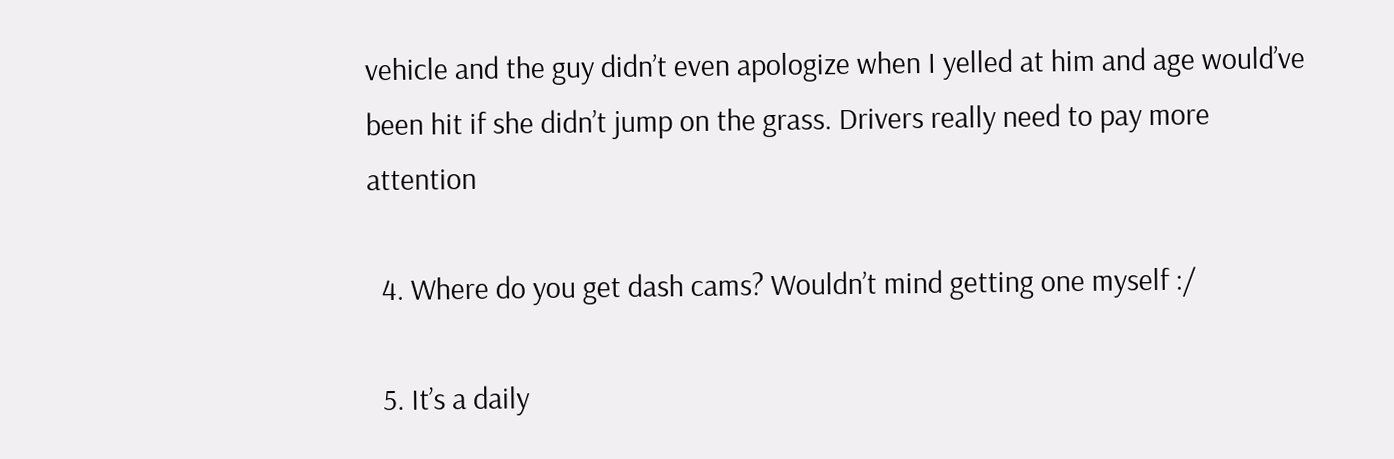vehicle and the guy didn’t even apologize when I yelled at him and age would’ve been hit if she didn’t jump on the grass. Drivers really need to pay more attention

  4. Where do you get dash cams? Wouldn’t mind getting one myself :/

  5. It’s a daily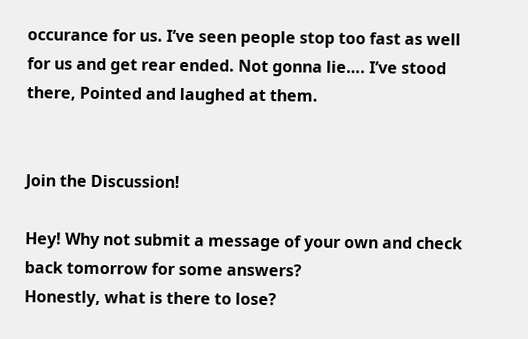occurance for us. I’ve seen people stop too fast as well for us and get rear ended. Not gonna lie…. I’ve stood there, Pointed and laughed at them.


Join the Discussion!

Hey! Why not submit a message of your own and check back tomorrow for some answers?
Honestly, what is there to lose?